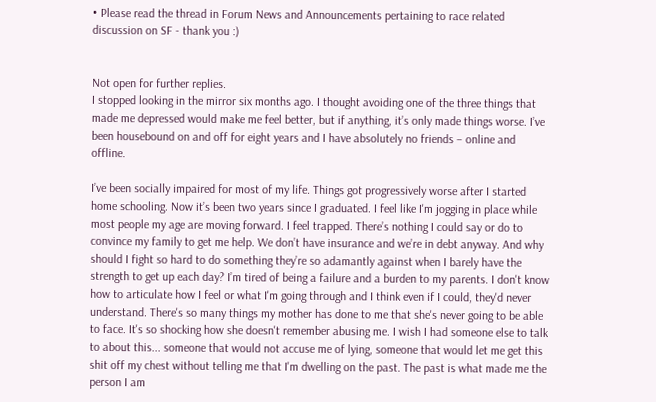• Please read the thread in Forum News and Announcements pertaining to race related discussion on SF - thank you :)


Not open for further replies.
I stopped looking in the mirror six months ago. I thought avoiding one of the three things that made me depressed would make me feel better, but if anything, it’s only made things worse. I’ve been housebound on and off for eight years and I have absolutely no friends – online and offline.

I’ve been socially impaired for most of my life. Things got progressively worse after I started home schooling. Now it’s been two years since I graduated. I feel like I'm jogging in place while most people my age are moving forward. I feel trapped. There’s nothing I could say or do to convince my family to get me help. We don’t have insurance and we’re in debt anyway. And why should I fight so hard to do something they’re so adamantly against when I barely have the strength to get up each day? I’m tired of being a failure and a burden to my parents. I don't know how to articulate how I feel or what I'm going through and I think even if I could, they'd never understand. There's so many things my mother has done to me that she's never going to be able to face. It's so shocking how she doesn't remember abusing me. I wish I had someone else to talk to about this... someone that would not accuse me of lying, someone that would let me get this shit off my chest without telling me that I'm dwelling on the past. The past is what made me the person I am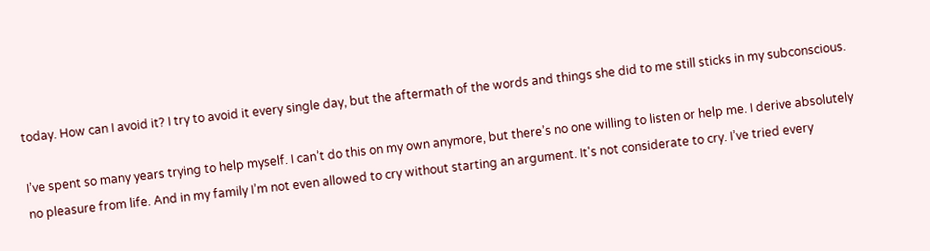today. How can I avoid it? I try to avoid it every single day, but the aftermath of the words and things she did to me still sticks in my subconscious.

I’ve spent so many years trying to help myself. I can’t do this on my own anymore, but there’s no one willing to listen or help me. I derive absolutely no pleasure from life. And in my family I’m not even allowed to cry without starting an argument. It's not considerate to cry. I’ve tried every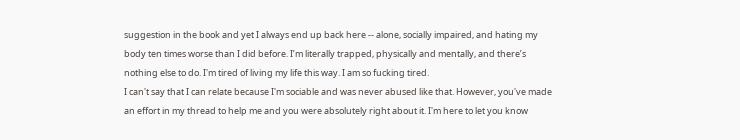suggestion in the book and yet I always end up back here -- alone, socially impaired, and hating my body ten times worse than I did before. I’m literally trapped, physically and mentally, and there’s nothing else to do. I'm tired of living my life this way. I am so fucking tired.
I can't say that I can relate because I'm sociable and was never abused like that. However, you've made an effort in my thread to help me and you were absolutely right about it. I'm here to let you know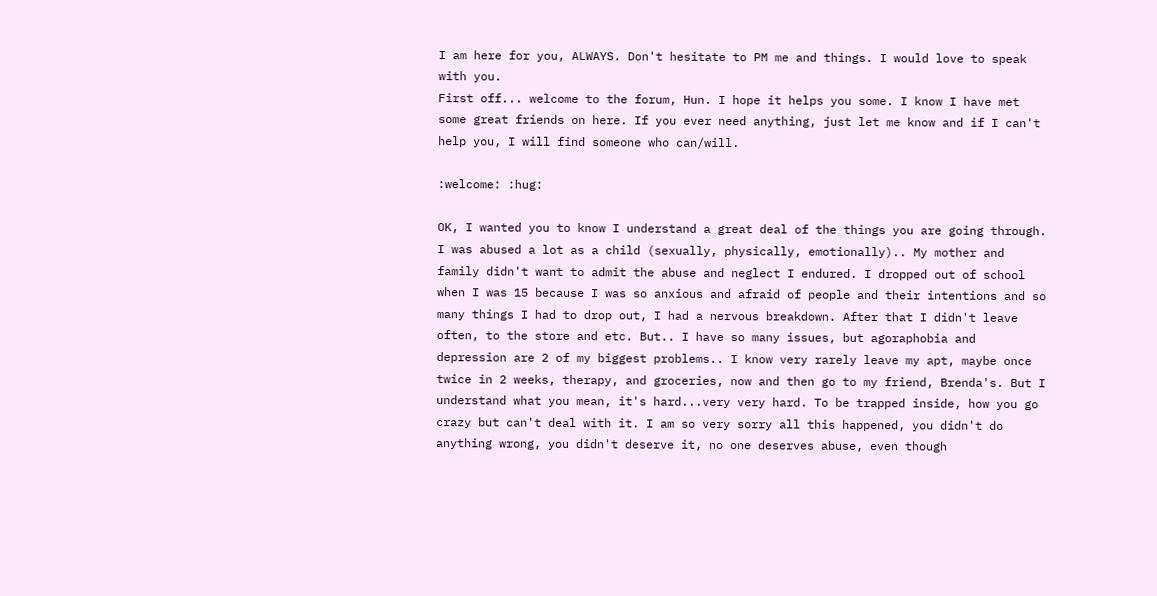I am here for you, ALWAYS. Don't hesitate to PM me and things. I would love to speak with you.
First off... welcome to the forum, Hun. I hope it helps you some. I know I have met some great friends on here. If you ever need anything, just let me know and if I can't help you, I will find someone who can/will.

:welcome: :hug:

OK, I wanted you to know I understand a great deal of the things you are going through. I was abused a lot as a child (sexually, physically, emotionally).. My mother and family didn't want to admit the abuse and neglect I endured. I dropped out of school when I was 15 because I was so anxious and afraid of people and their intentions and so many things I had to drop out, I had a nervous breakdown. After that I didn't leave often, to the store and etc. But.. I have so many issues, but agoraphobia and depression are 2 of my biggest problems.. I know very rarely leave my apt, maybe once twice in 2 weeks, therapy, and groceries, now and then go to my friend, Brenda's. But I understand what you mean, it's hard...very very hard. To be trapped inside, how you go crazy but can't deal with it. I am so very sorry all this happened, you didn't do anything wrong, you didn't deserve it, no one deserves abuse, even though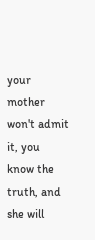your mother won't admit it, you know the truth, and she will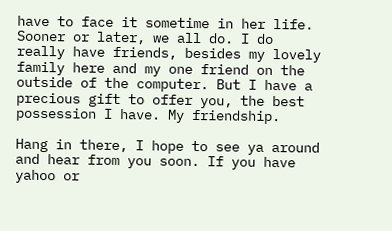have to face it sometime in her life. Sooner or later, we all do. I do really have friends, besides my lovely family here and my one friend on the outside of the computer. But I have a precious gift to offer you, the best possession I have. My friendship.

Hang in there, I hope to see ya around and hear from you soon. If you have yahoo or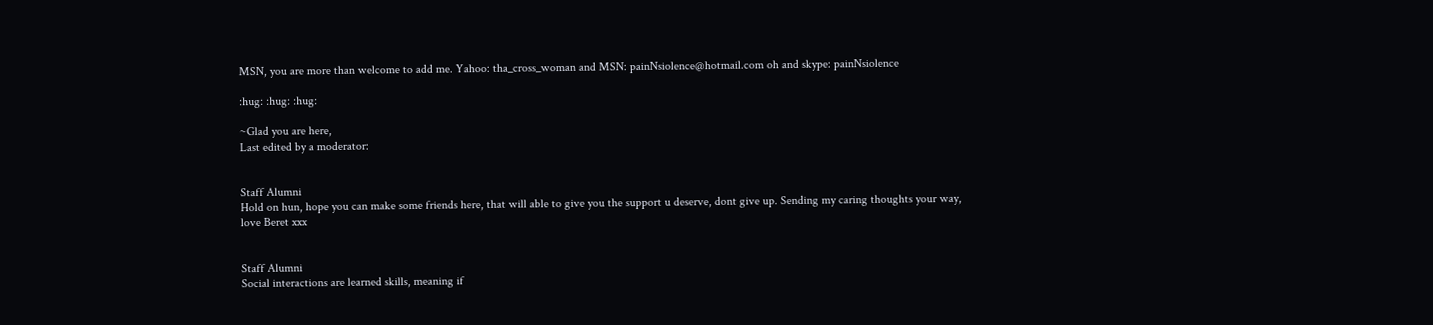MSN, you are more than welcome to add me. Yahoo: tha_cross_woman and MSN: painNsiolence@hotmail.com oh and skype: painNsiolence

:hug: :hug: :hug:

~Glad you are here,
Last edited by a moderator:


Staff Alumni
Hold on hun, hope you can make some friends here, that will able to give you the support u deserve, dont give up. Sending my caring thoughts your way, love Beret xxx


Staff Alumni
Social interactions are learned skills, meaning if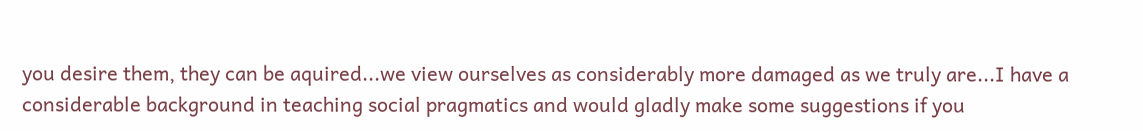you desire them, they can be aquired...we view ourselves as considerably more damaged as we truly are...I have a considerable background in teaching social pragmatics and would gladly make some suggestions if you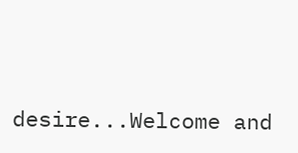desire...Welcome and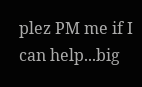plez PM me if I can help...big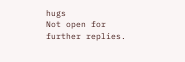hugs
Not open for further replies.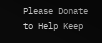Please Donate to Help Keep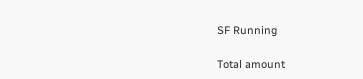SF Running

Total amount